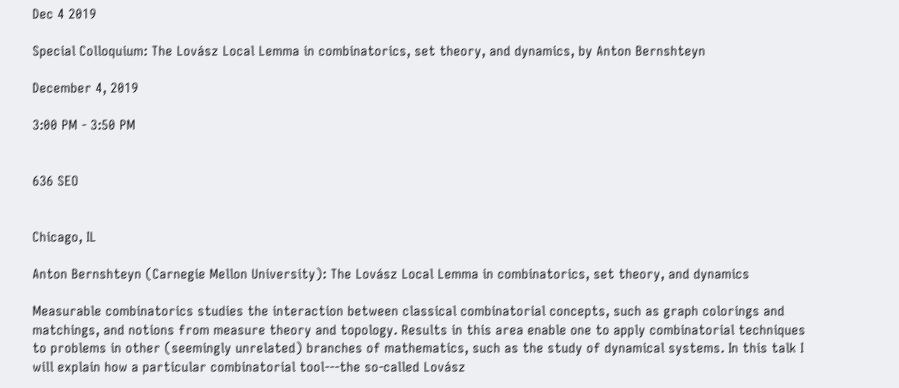Dec 4 2019

Special Colloquium: The Lovász Local Lemma in combinatorics, set theory, and dynamics, by Anton Bernshteyn

December 4, 2019

3:00 PM - 3:50 PM


636 SEO


Chicago, IL

Anton Bernshteyn (Carnegie Mellon University): The Lovász Local Lemma in combinatorics, set theory, and dynamics

Measurable combinatorics studies the interaction between classical combinatorial concepts, such as graph colorings and matchings, and notions from measure theory and topology. Results in this area enable one to apply combinatorial techniques to problems in other (seemingly unrelated) branches of mathematics, such as the study of dynamical systems. In this talk I will explain how a particular combinatorial tool---the so-called Lovász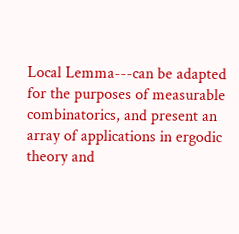Local Lemma---can be adapted for the purposes of measurable combinatorics, and present an array of applications in ergodic theory and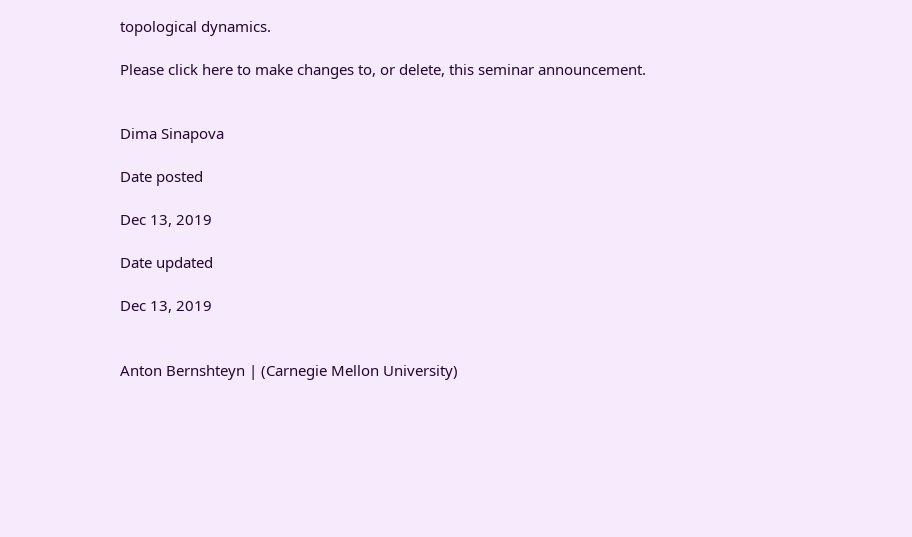topological dynamics.

Please click here to make changes to, or delete, this seminar announcement.


Dima Sinapova

Date posted

Dec 13, 2019

Date updated

Dec 13, 2019


Anton Bernshteyn | (Carnegie Mellon University)